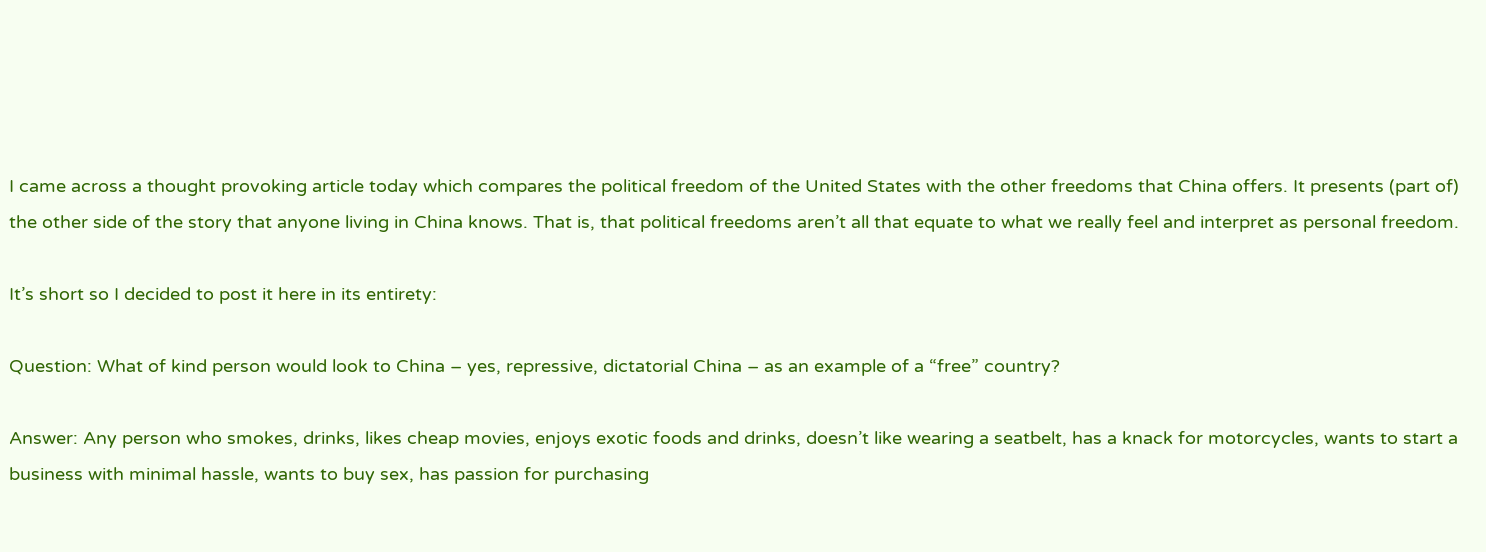I came across a thought provoking article today which compares the political freedom of the United States with the other freedoms that China offers. It presents (part of) the other side of the story that anyone living in China knows. That is, that political freedoms aren’t all that equate to what we really feel and interpret as personal freedom.

It’s short so I decided to post it here in its entirety:

Question: What of kind person would look to China – yes, repressive, dictatorial China – as an example of a “free” country?

Answer: Any person who smokes, drinks, likes cheap movies, enjoys exotic foods and drinks, doesn’t like wearing a seatbelt, has a knack for motorcycles, wants to start a business with minimal hassle, wants to buy sex, has passion for purchasing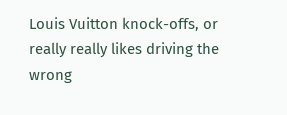Louis Vuitton knock-offs, or really really likes driving the wrong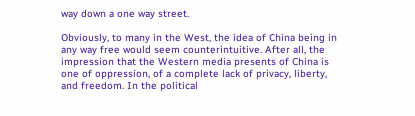way down a one way street.

Obviously, to many in the West, the idea of China being in any way free would seem counterintuitive. After all, the impression that the Western media presents of China is one of oppression, of a complete lack of privacy, liberty, and freedom. In the political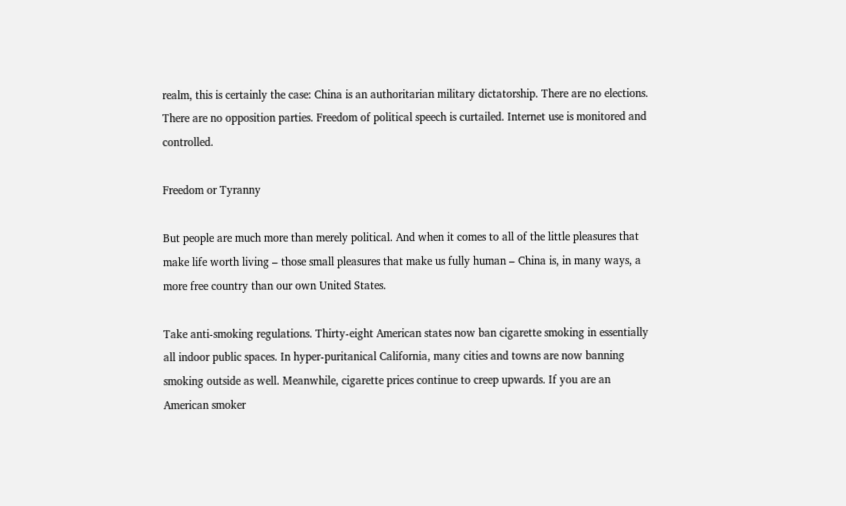realm, this is certainly the case: China is an authoritarian military dictatorship. There are no elections. There are no opposition parties. Freedom of political speech is curtailed. Internet use is monitored and controlled.

Freedom or Tyranny

But people are much more than merely political. And when it comes to all of the little pleasures that make life worth living – those small pleasures that make us fully human – China is, in many ways, a more free country than our own United States.

Take anti-smoking regulations. Thirty-eight American states now ban cigarette smoking in essentially all indoor public spaces. In hyper-puritanical California, many cities and towns are now banning smoking outside as well. Meanwhile, cigarette prices continue to creep upwards. If you are an American smoker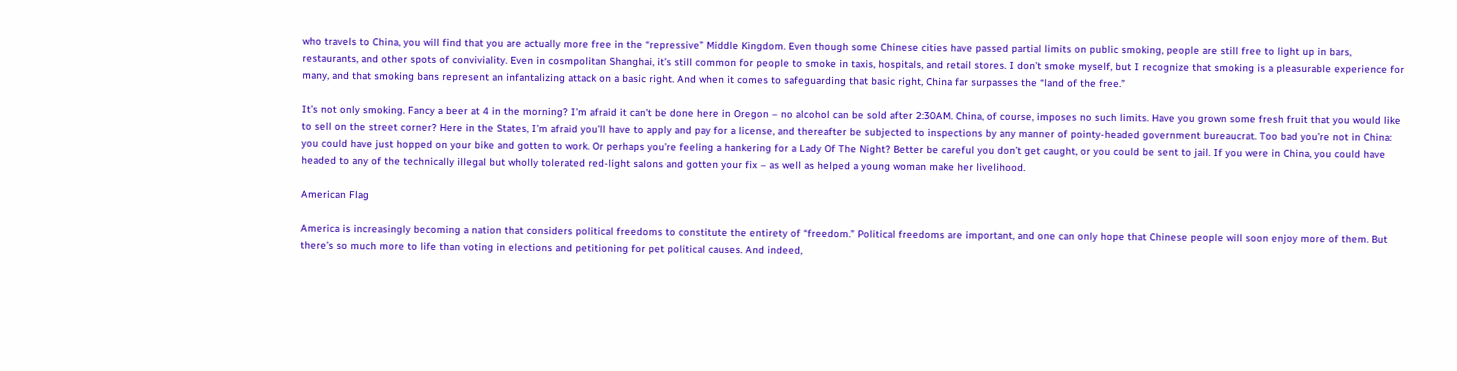who travels to China, you will find that you are actually more free in the “repressive” Middle Kingdom. Even though some Chinese cities have passed partial limits on public smoking, people are still free to light up in bars, restaurants, and other spots of conviviality. Even in cosmpolitan Shanghai, it’s still common for people to smoke in taxis, hospitals, and retail stores. I don’t smoke myself, but I recognize that smoking is a pleasurable experience for many, and that smoking bans represent an infantalizing attack on a basic right. And when it comes to safeguarding that basic right, China far surpasses the “land of the free.”

It’s not only smoking. Fancy a beer at 4 in the morning? I’m afraid it can’t be done here in Oregon – no alcohol can be sold after 2:30AM. China, of course, imposes no such limits. Have you grown some fresh fruit that you would like to sell on the street corner? Here in the States, I’m afraid you’ll have to apply and pay for a license, and thereafter be subjected to inspections by any manner of pointy-headed government bureaucrat. Too bad you’re not in China: you could have just hopped on your bike and gotten to work. Or perhaps you’re feeling a hankering for a Lady Of The Night? Better be careful you don’t get caught, or you could be sent to jail. If you were in China, you could have headed to any of the technically illegal but wholly tolerated red-light salons and gotten your fix – as well as helped a young woman make her livelihood.

American Flag

America is increasingly becoming a nation that considers political freedoms to constitute the entirety of “freedom.” Political freedoms are important, and one can only hope that Chinese people will soon enjoy more of them. But there’s so much more to life than voting in elections and petitioning for pet political causes. And indeed,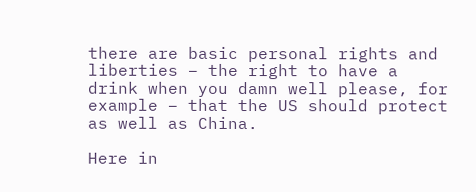there are basic personal rights and liberties – the right to have a drink when you damn well please, for example – that the US should protect as well as China.

Here in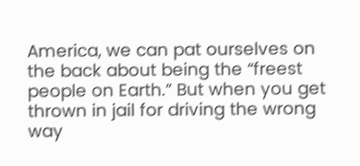America, we can pat ourselves on the back about being the “freest people on Earth.” But when you get thrown in jail for driving the wrong way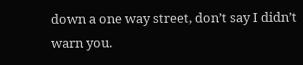down a one way street, don’t say I didn’t warn you.